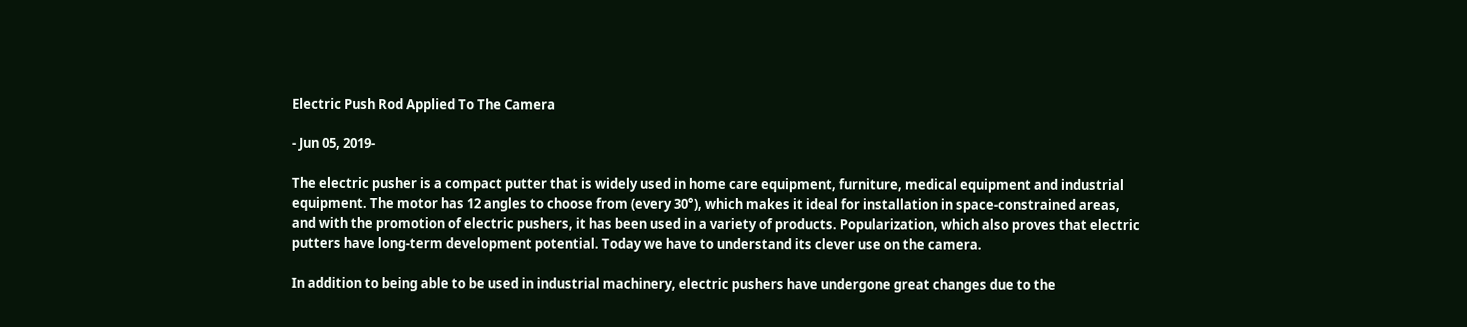Electric Push Rod Applied To The Camera

- Jun 05, 2019-

The electric pusher is a compact putter that is widely used in home care equipment, furniture, medical equipment and industrial equipment. The motor has 12 angles to choose from (every 30°), which makes it ideal for installation in space-constrained areas, and with the promotion of electric pushers, it has been used in a variety of products. Popularization, which also proves that electric putters have long-term development potential. Today we have to understand its clever use on the camera.

In addition to being able to be used in industrial machinery, electric pushers have undergone great changes due to the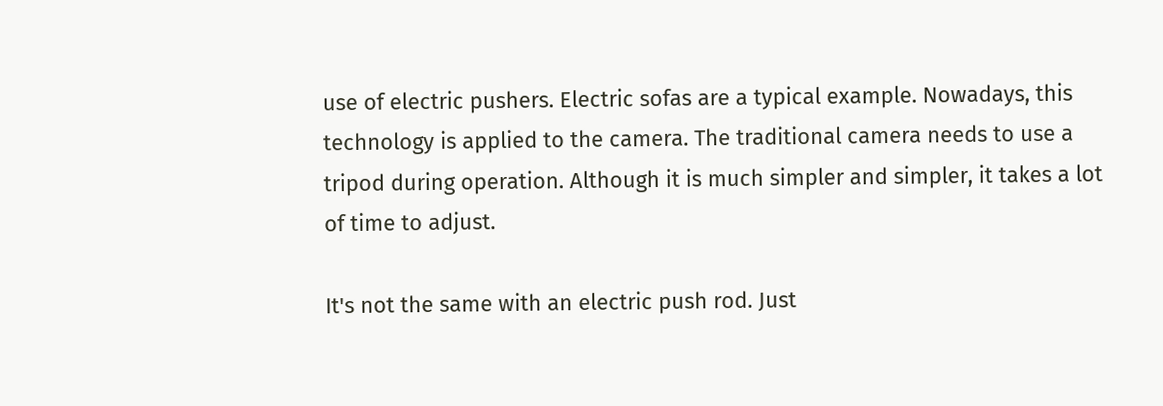use of electric pushers. Electric sofas are a typical example. Nowadays, this technology is applied to the camera. The traditional camera needs to use a tripod during operation. Although it is much simpler and simpler, it takes a lot of time to adjust.

It's not the same with an electric push rod. Just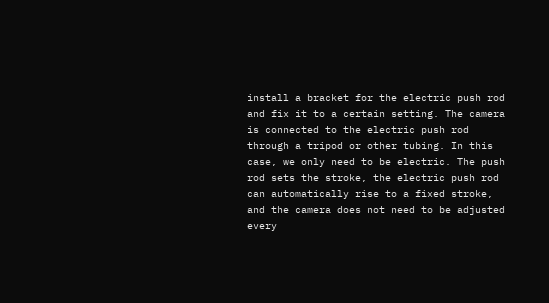install a bracket for the electric push rod and fix it to a certain setting. The camera is connected to the electric push rod through a tripod or other tubing. In this case, we only need to be electric. The push rod sets the stroke, the electric push rod can automatically rise to a fixed stroke, and the camera does not need to be adjusted every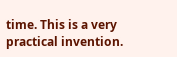time. This is a very practical invention.